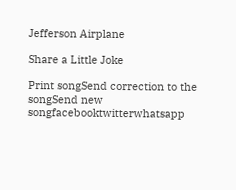Jefferson Airplane

Share a Little Joke

Print songSend correction to the songSend new songfacebooktwitterwhatsapp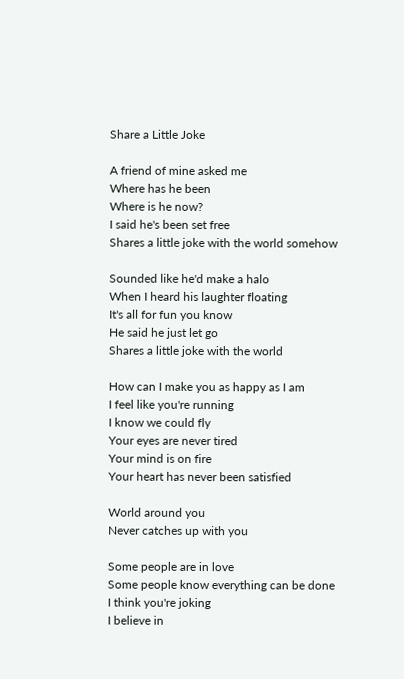Share a Little Joke

A friend of mine asked me
Where has he been
Where is he now?
I said he's been set free
Shares a little joke with the world somehow

Sounded like he'd make a halo
When I heard his laughter floating
It's all for fun you know
He said he just let go
Shares a little joke with the world

How can I make you as happy as I am
I feel like you're running
I know we could fly
Your eyes are never tired
Your mind is on fire
Your heart has never been satisfied

World around you
Never catches up with you

Some people are in love
Some people know everything can be done
I think you're joking
I believe in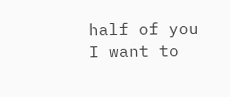half of you
I want to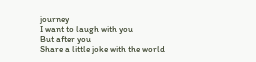journey
I want to laugh with you
But after you
Share a little joke with the world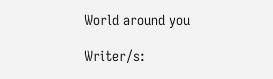World around you

Writer/s: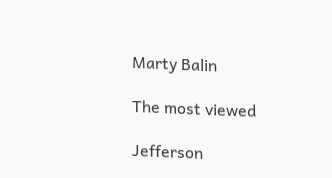Marty Balin

The most viewed

Jefferson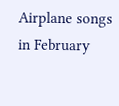Airplane songs in February